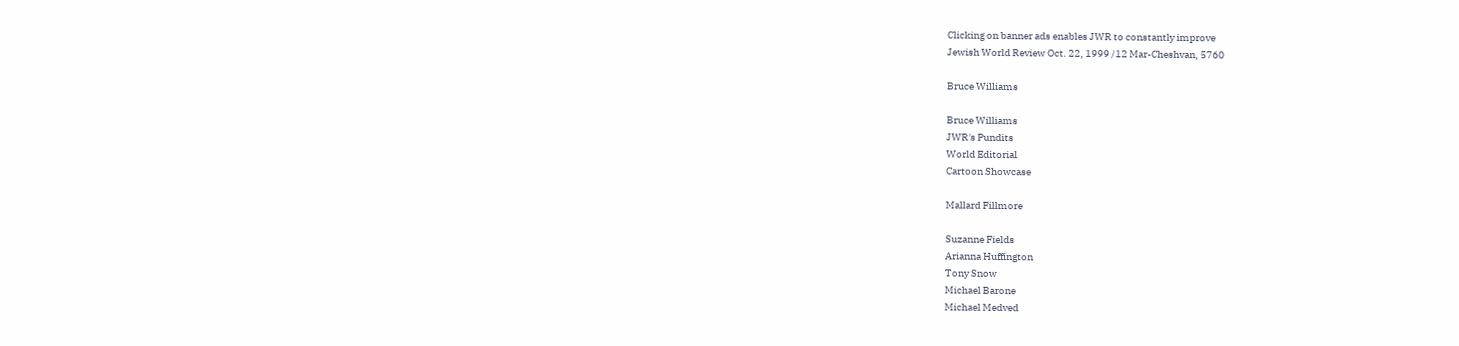Clicking on banner ads enables JWR to constantly improve
Jewish World Review Oct. 22, 1999 /12 Mar-Cheshvan, 5760

Bruce Williams

Bruce Williams
JWR's Pundits
World Editorial
Cartoon Showcase

Mallard Fillmore

Suzanne Fields
Arianna Huffington
Tony Snow
Michael Barone
Michael Medved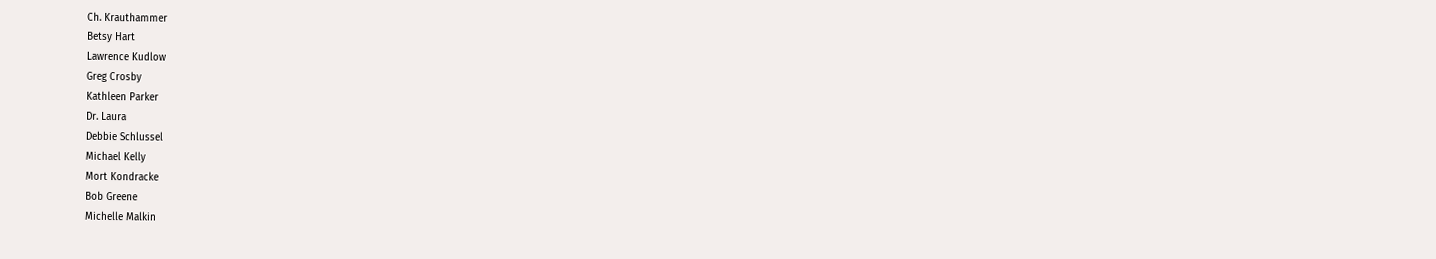Ch. Krauthammer
Betsy Hart
Lawrence Kudlow
Greg Crosby
Kathleen Parker
Dr. Laura
Debbie Schlussel
Michael Kelly
Mort Kondracke
Bob Greene
Michelle Malkin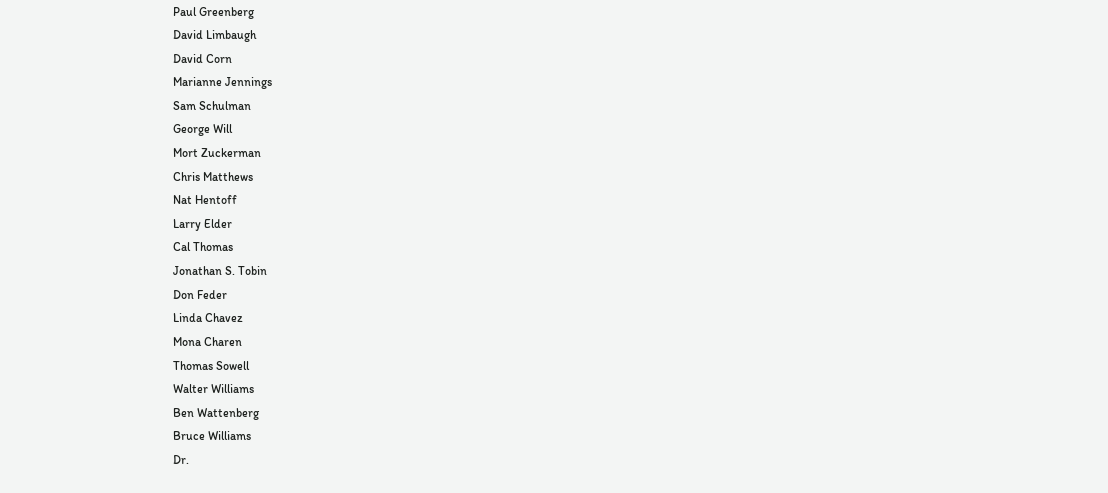Paul Greenberg
David Limbaugh
David Corn
Marianne Jennings
Sam Schulman
George Will
Mort Zuckerman
Chris Matthews
Nat Hentoff
Larry Elder
Cal Thomas
Jonathan S. Tobin
Don Feder
Linda Chavez
Mona Charen
Thomas Sowell
Walter Williams
Ben Wattenberg
Bruce Williams
Dr.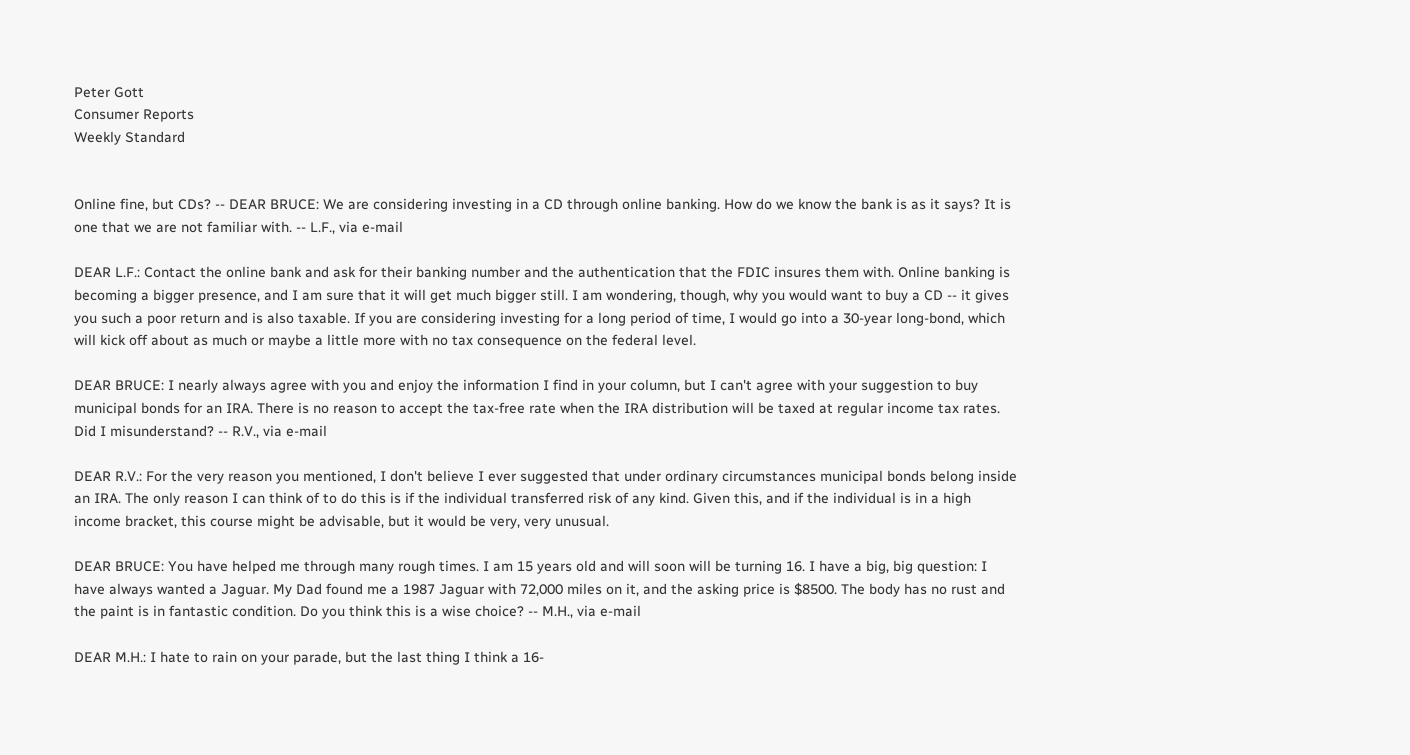Peter Gott
Consumer Reports
Weekly Standard


Online fine, but CDs? -- DEAR BRUCE: We are considering investing in a CD through online banking. How do we know the bank is as it says? It is one that we are not familiar with. -- L.F., via e-mail

DEAR L.F.: Contact the online bank and ask for their banking number and the authentication that the FDIC insures them with. Online banking is becoming a bigger presence, and I am sure that it will get much bigger still. I am wondering, though, why you would want to buy a CD -- it gives you such a poor return and is also taxable. If you are considering investing for a long period of time, I would go into a 30-year long-bond, which will kick off about as much or maybe a little more with no tax consequence on the federal level.

DEAR BRUCE: I nearly always agree with you and enjoy the information I find in your column, but I can't agree with your suggestion to buy municipal bonds for an IRA. There is no reason to accept the tax-free rate when the IRA distribution will be taxed at regular income tax rates. Did I misunderstand? -- R.V., via e-mail

DEAR R.V.: For the very reason you mentioned, I don't believe I ever suggested that under ordinary circumstances municipal bonds belong inside an IRA. The only reason I can think of to do this is if the individual transferred risk of any kind. Given this, and if the individual is in a high income bracket, this course might be advisable, but it would be very, very unusual.

DEAR BRUCE: You have helped me through many rough times. I am 15 years old and will soon will be turning 16. I have a big, big question: I have always wanted a Jaguar. My Dad found me a 1987 Jaguar with 72,000 miles on it, and the asking price is $8500. The body has no rust and the paint is in fantastic condition. Do you think this is a wise choice? -- M.H., via e-mail

DEAR M.H.: I hate to rain on your parade, but the last thing I think a 16-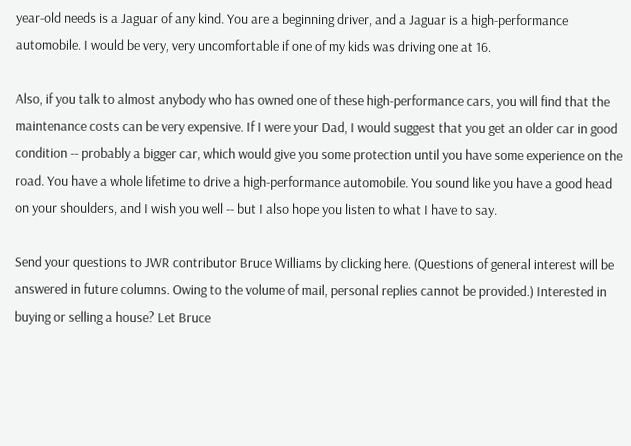year-old needs is a Jaguar of any kind. You are a beginning driver, and a Jaguar is a high-performance automobile. I would be very, very uncomfortable if one of my kids was driving one at 16.

Also, if you talk to almost anybody who has owned one of these high-performance cars, you will find that the maintenance costs can be very expensive. If I were your Dad, I would suggest that you get an older car in good condition -- probably a bigger car, which would give you some protection until you have some experience on the road. You have a whole lifetime to drive a high-performance automobile. You sound like you have a good head on your shoulders, and I wish you well -- but I also hope you listen to what I have to say.

Send your questions to JWR contributor Bruce Williams by clicking here. (Questions of general interest will be answered in future columns. Owing to the volume of mail, personal replies cannot be provided.) Interested in buying or selling a house? Let Bruce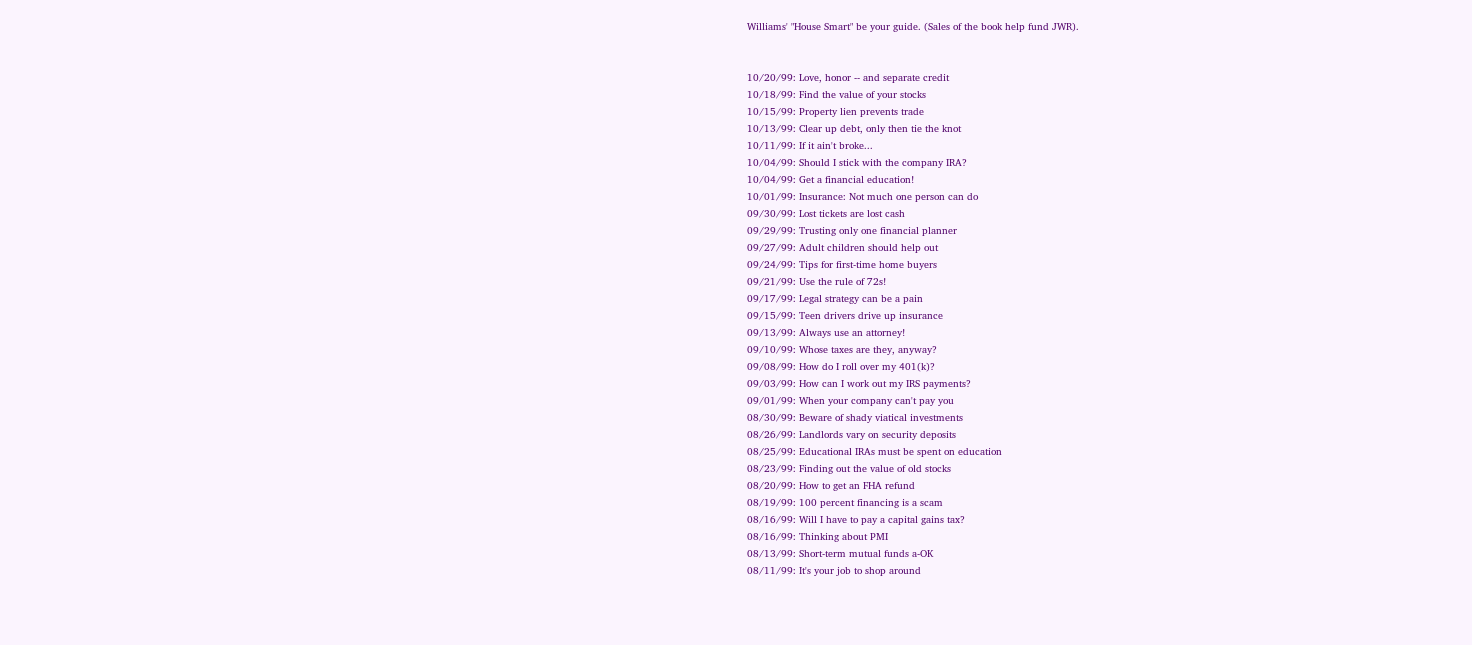Williams' "House Smart" be your guide. (Sales of the book help fund JWR).


10/20/99: Love, honor -- and separate credit
10/18/99: Find the value of your stocks
10/15/99: Property lien prevents trade
10/13/99: Clear up debt, only then tie the knot
10/11/99: If it ain't broke...
10/04/99: Should I stick with the company IRA?
10/04/99: Get a financial education!
10/01/99: Insurance: Not much one person can do
09/30/99: Lost tickets are lost cash
09/29/99: Trusting only one financial planner
09/27/99: Adult children should help out
09/24/99: Tips for first-time home buyers
09/21/99: Use the rule of 72s!
09/17/99: Legal strategy can be a pain
09/15/99: Teen drivers drive up insurance
09/13/99: Always use an attorney!
09/10/99: Whose taxes are they, anyway?
09/08/99: How do I roll over my 401(k)?
09/03/99: How can I work out my IRS payments?
09/01/99: When your company can't pay you
08/30/99: Beware of shady viatical investments
08/26/99: Landlords vary on security deposits
08/25/99: Educational IRAs must be spent on education
08/23/99: Finding out the value of old stocks
08/20/99: How to get an FHA refund
08/19/99: 100 percent financing is a scam
08/16/99: Will I have to pay a capital gains tax?
08/16/99: Thinking about PMI
08/13/99: Short-term mutual funds a-OK
08/11/99: It's your job to shop around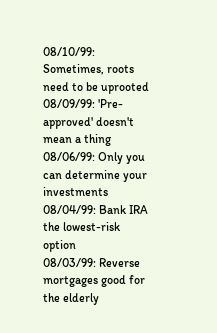08/10/99: Sometimes, roots need to be uprooted
08/09/99: 'Pre-approved' doesn't mean a thing
08/06/99: Only you can determine your investments
08/04/99: Bank IRA the lowest-risk option
08/03/99: Reverse mortgages good for the elderly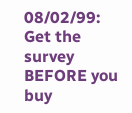08/02/99: Get the survey BEFORE you buy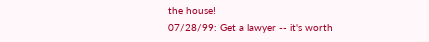the house!
07/28/99: Get a lawyer -- it's worth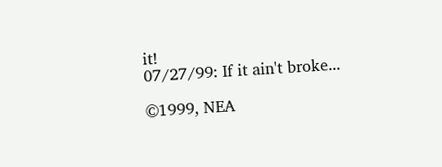it!
07/27/99: If it ain't broke...

©1999, NEA